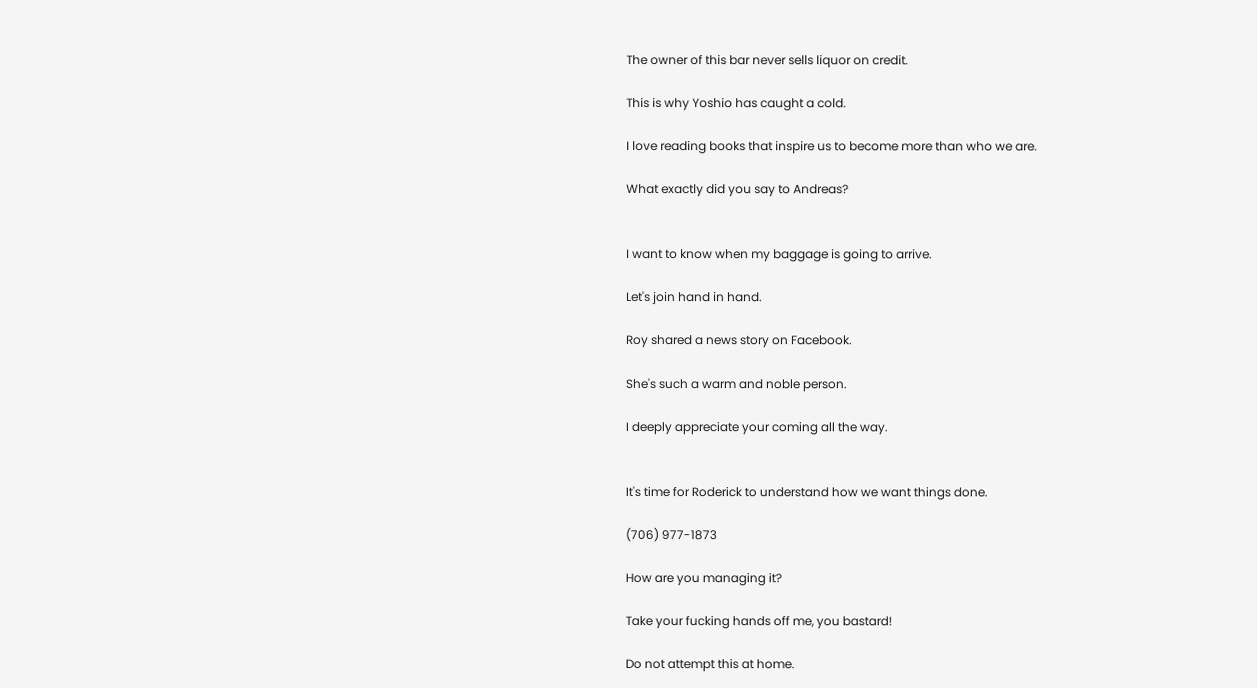The owner of this bar never sells liquor on credit.

This is why Yoshio has caught a cold.

I love reading books that inspire us to become more than who we are.

What exactly did you say to Andreas?


I want to know when my baggage is going to arrive.

Let's join hand in hand.

Roy shared a news story on Facebook.

She's such a warm and noble person.

I deeply appreciate your coming all the way.


It's time for Roderick to understand how we want things done.

(706) 977-1873

How are you managing it?

Take your fucking hands off me, you bastard!

Do not attempt this at home.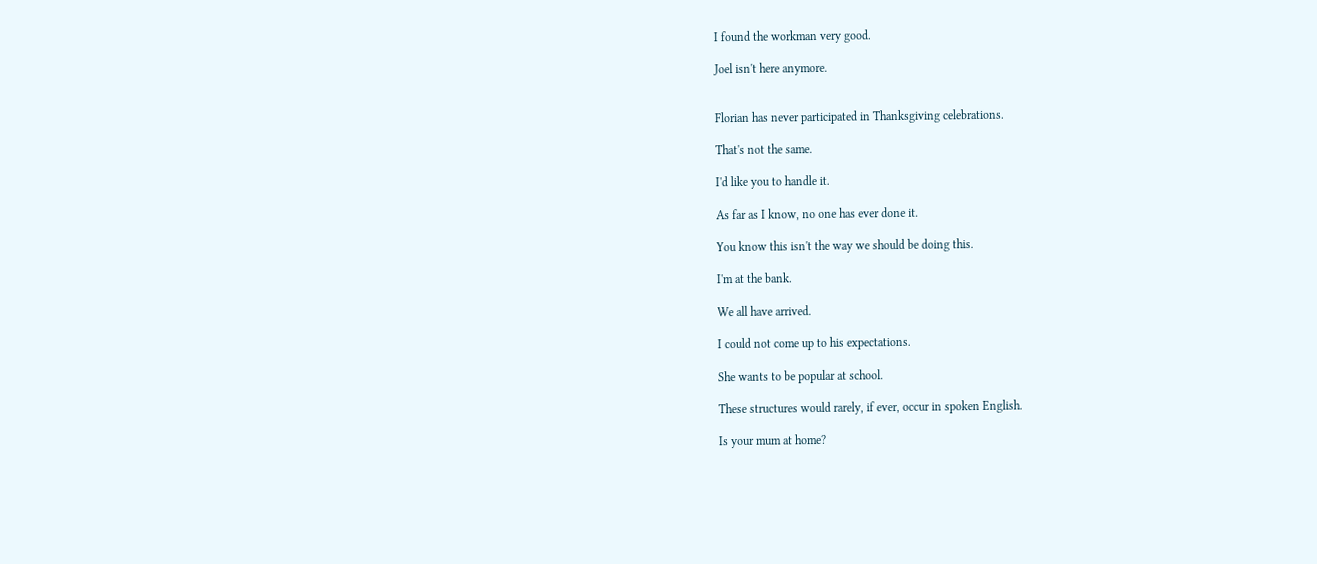I found the workman very good.

Joel isn't here anymore.


Florian has never participated in Thanksgiving celebrations.

That's not the same.

I'd like you to handle it.

As far as I know, no one has ever done it.

You know this isn't the way we should be doing this.

I'm at the bank.

We all have arrived.

I could not come up to his expectations.

She wants to be popular at school.

These structures would rarely, if ever, occur in spoken English.

Is your mum at home?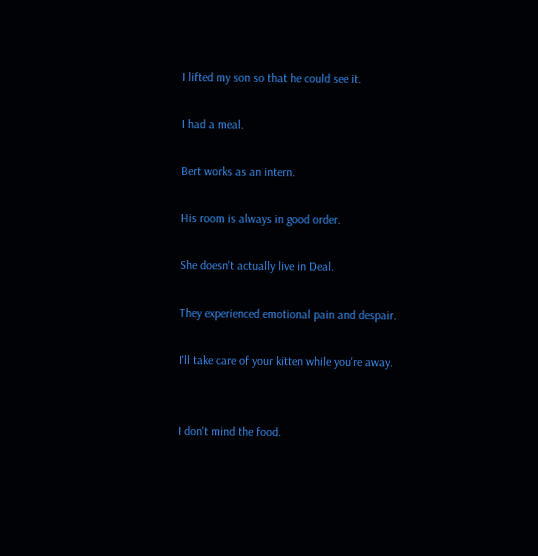I lifted my son so that he could see it.

I had a meal.

Bert works as an intern.

His room is always in good order.

She doesn't actually live in Deal.

They experienced emotional pain and despair.

I'll take care of your kitten while you're away.


I don't mind the food.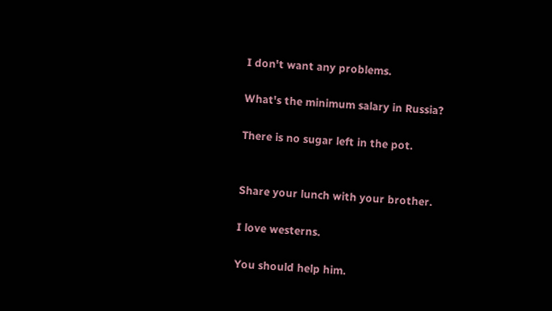I don't want any problems.

What's the minimum salary in Russia?

There is no sugar left in the pot.


Share your lunch with your brother.

I love westerns.

You should help him.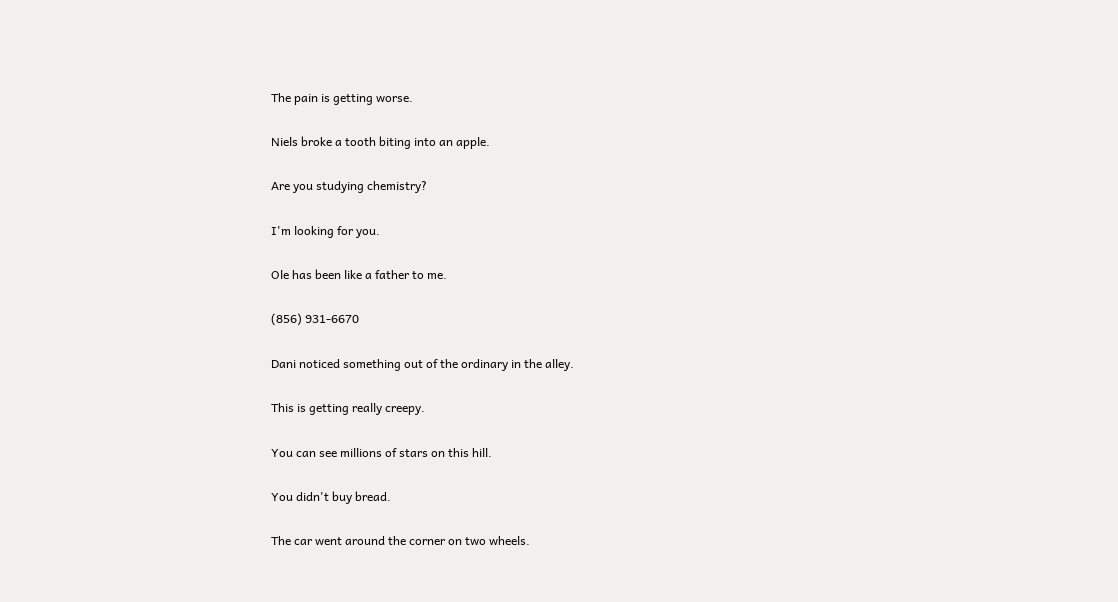The pain is getting worse.

Niels broke a tooth biting into an apple.

Are you studying chemistry?

I'm looking for you.

Ole has been like a father to me.

(856) 931-6670

Dani noticed something out of the ordinary in the alley.

This is getting really creepy.

You can see millions of stars on this hill.

You didn't buy bread.

The car went around the corner on two wheels.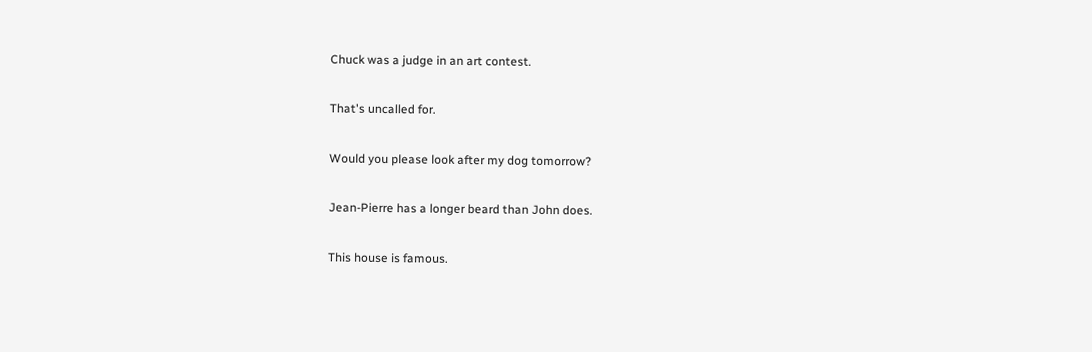Chuck was a judge in an art contest.

That's uncalled for.

Would you please look after my dog tomorrow?

Jean-Pierre has a longer beard than John does.

This house is famous.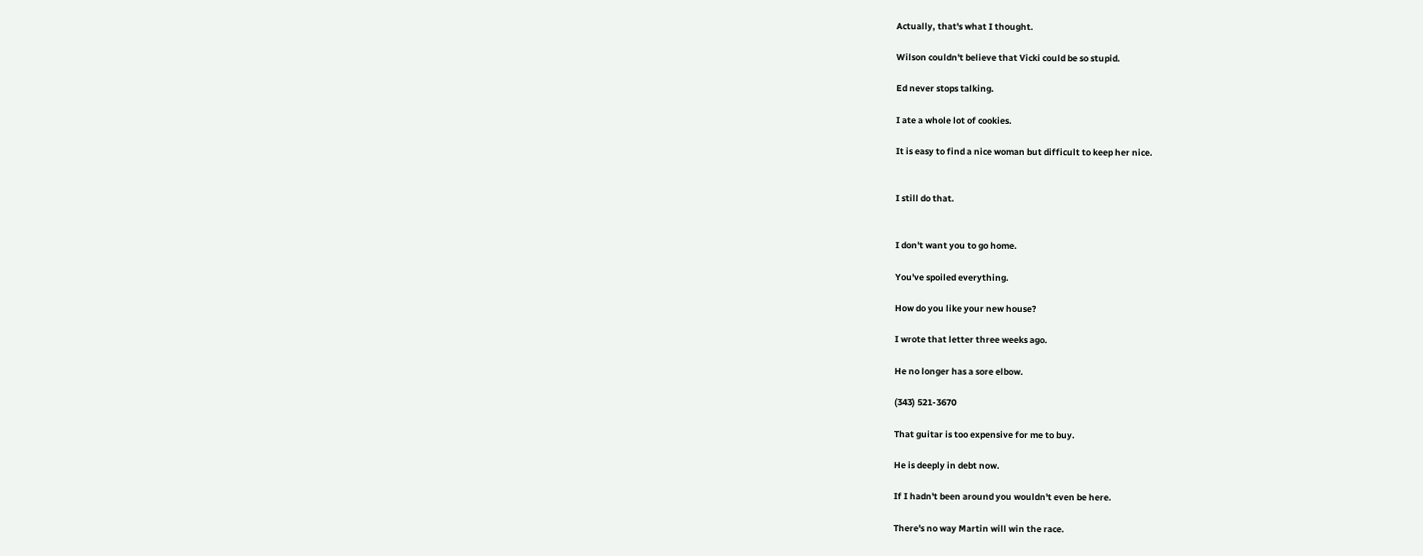Actually, that's what I thought.

Wilson couldn't believe that Vicki could be so stupid.

Ed never stops talking.

I ate a whole lot of cookies.

It is easy to find a nice woman but difficult to keep her nice.


I still do that.


I don't want you to go home.

You've spoiled everything.

How do you like your new house?

I wrote that letter three weeks ago.

He no longer has a sore elbow.

(343) 521-3670

That guitar is too expensive for me to buy.

He is deeply in debt now.

If I hadn't been around you wouldn't even be here.

There's no way Martin will win the race.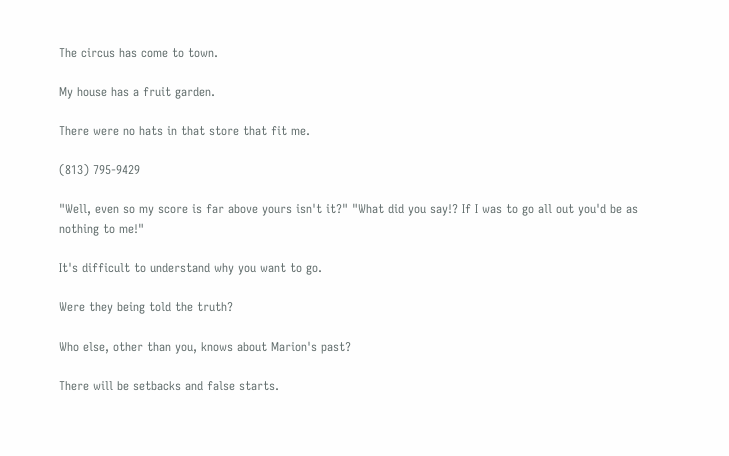The circus has come to town.

My house has a fruit garden.

There were no hats in that store that fit me.

(813) 795-9429

"Well, even so my score is far above yours isn't it?" "What did you say!? If I was to go all out you'd be as nothing to me!"

It's difficult to understand why you want to go.

Were they being told the truth?

Who else, other than you, knows about Marion's past?

There will be setbacks and false starts.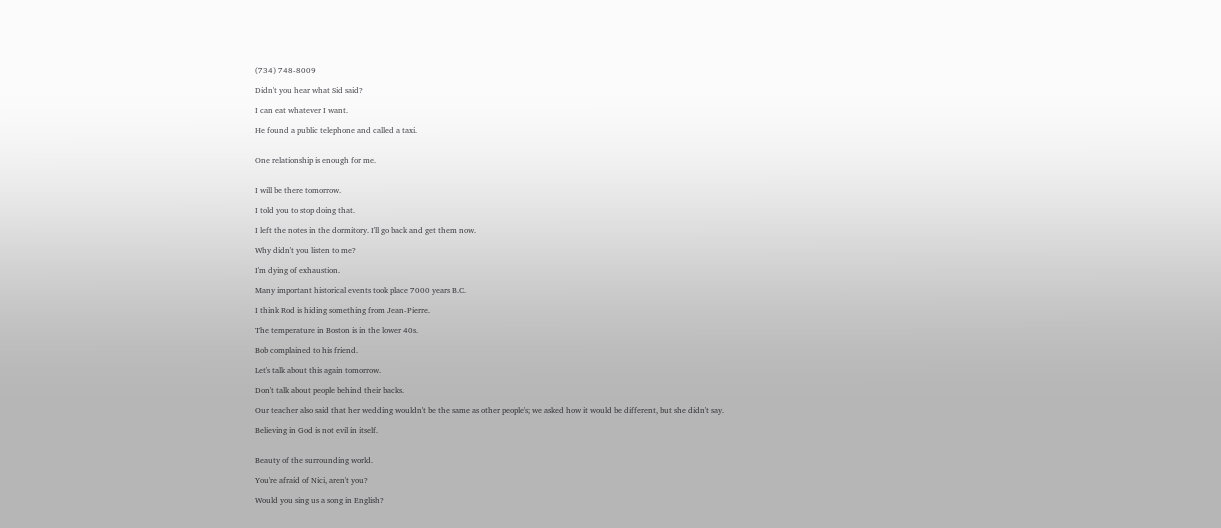(734) 748-8009

Didn't you hear what Sid said?

I can eat whatever I want.

He found a public telephone and called a taxi.


One relationship is enough for me.


I will be there tomorrow.

I told you to stop doing that.

I left the notes in the dormitory. I'll go back and get them now.

Why didn't you listen to me?

I'm dying of exhaustion.

Many important historical events took place 7000 years B.C.

I think Rod is hiding something from Jean-Pierre.

The temperature in Boston is in the lower 40s.

Bob complained to his friend.

Let's talk about this again tomorrow.

Don't talk about people behind their backs.

Our teacher also said that her wedding wouldn't be the same as other people's; we asked how it would be different, but she didn't say.

Believing in God is not evil in itself.


Beauty of the surrounding world.

You're afraid of Nici, aren't you?

Would you sing us a song in English?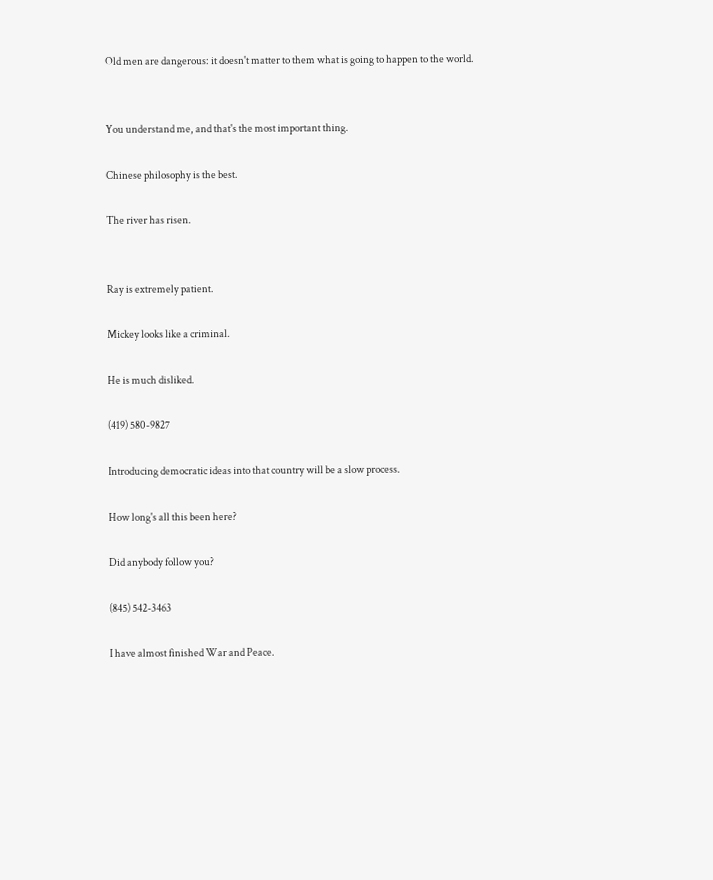Old men are dangerous: it doesn't matter to them what is going to happen to the world.


You understand me, and that's the most important thing.

Chinese philosophy is the best.

The river has risen.


Ray is extremely patient.

Mickey looks like a criminal.

He is much disliked.

(419) 580-9827

Introducing democratic ideas into that country will be a slow process.

How long's all this been here?

Did anybody follow you?

(845) 542-3463

I have almost finished War and Peace.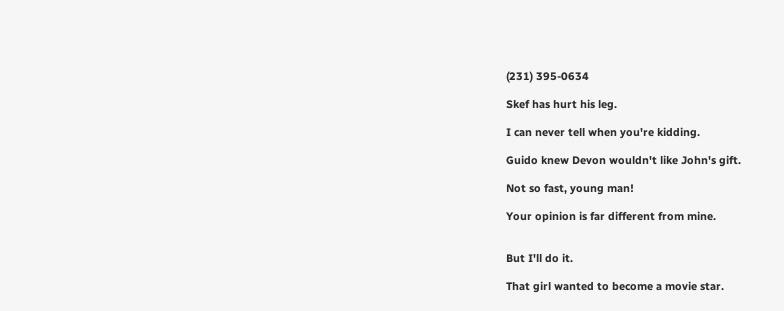(231) 395-0634

Skef has hurt his leg.

I can never tell when you're kidding.

Guido knew Devon wouldn't like John's gift.

Not so fast, young man!

Your opinion is far different from mine.


But I'll do it.

That girl wanted to become a movie star.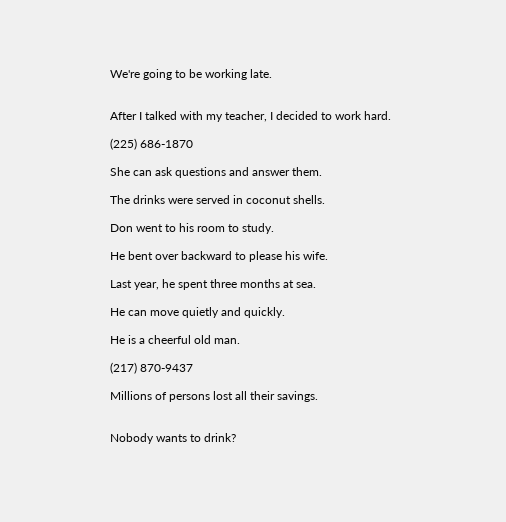We're going to be working late.


After I talked with my teacher, I decided to work hard.

(225) 686-1870

She can ask questions and answer them.

The drinks were served in coconut shells.

Don went to his room to study.

He bent over backward to please his wife.

Last year, he spent three months at sea.

He can move quietly and quickly.

He is a cheerful old man.

(217) 870-9437

Millions of persons lost all their savings.


Nobody wants to drink?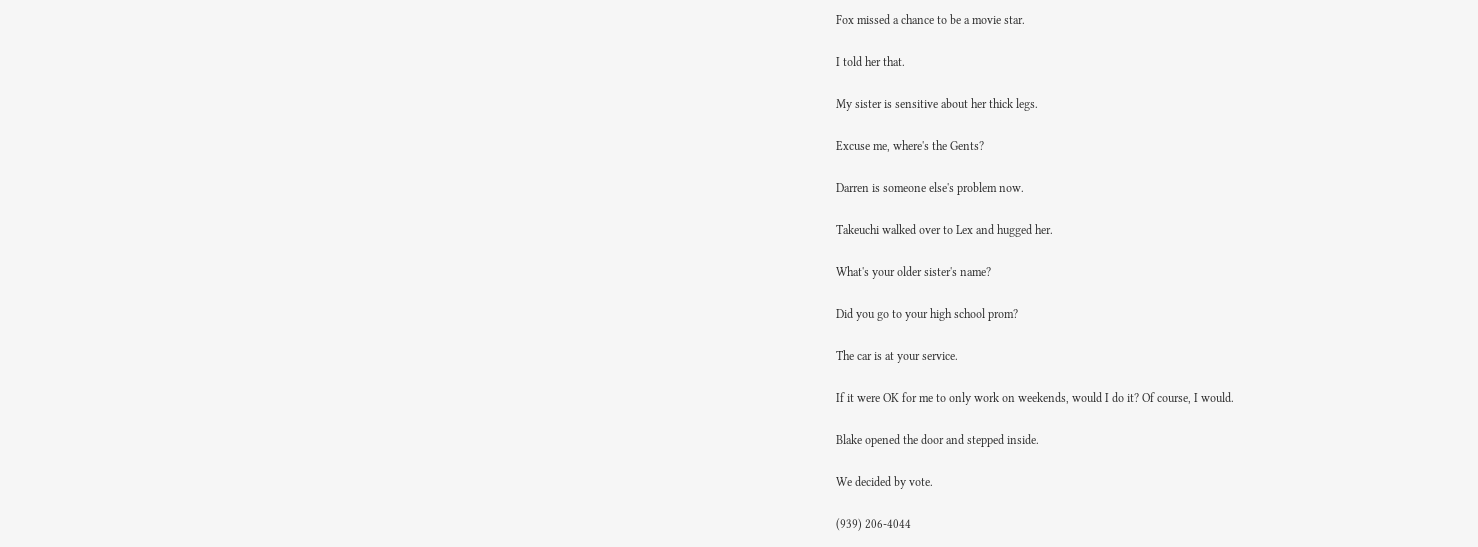Fox missed a chance to be a movie star.

I told her that.

My sister is sensitive about her thick legs.

Excuse me, where's the Gents?

Darren is someone else's problem now.

Takeuchi walked over to Lex and hugged her.

What's your older sister's name?

Did you go to your high school prom?

The car is at your service.

If it were OK for me to only work on weekends, would I do it? Of course, I would.

Blake opened the door and stepped inside.

We decided by vote.

(939) 206-4044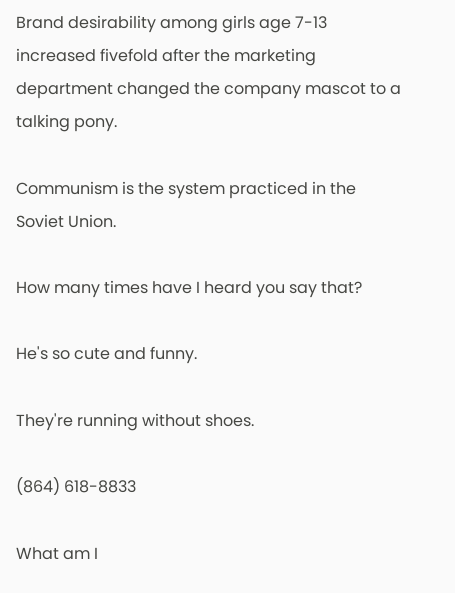Brand desirability among girls age 7-13 increased fivefold after the marketing department changed the company mascot to a talking pony.

Communism is the system practiced in the Soviet Union.

How many times have I heard you say that?

He's so cute and funny.

They're running without shoes.

(864) 618-8833

What am I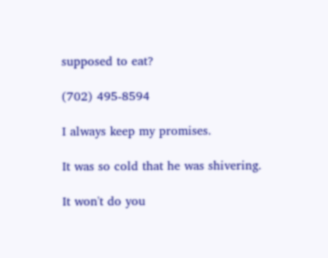supposed to eat?

(702) 495-8594

I always keep my promises.

It was so cold that he was shivering.

It won't do you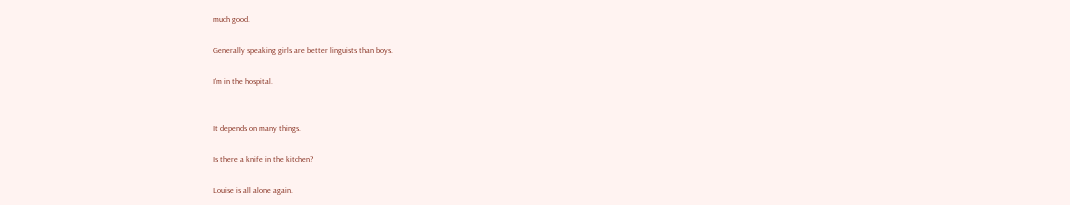much good.

Generally speaking girls are better linguists than boys.

I'm in the hospital.


It depends on many things.

Is there a knife in the kitchen?

Louise is all alone again.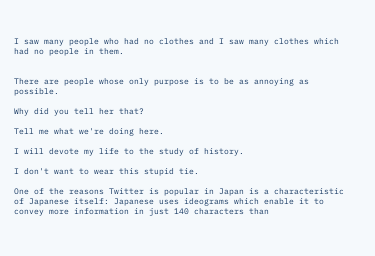I saw many people who had no clothes and I saw many clothes which had no people in them.


There are people whose only purpose is to be as annoying as possible.

Why did you tell her that?

Tell me what we're doing here.

I will devote my life to the study of history.

I don't want to wear this stupid tie.

One of the reasons Twitter is popular in Japan is a characteristic of Japanese itself: Japanese uses ideograms which enable it to convey more information in just 140 characters than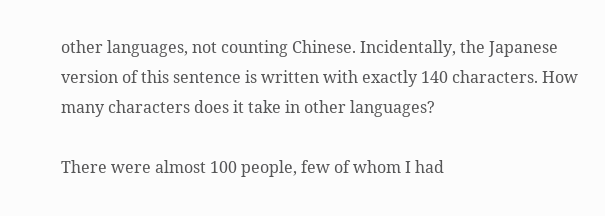other languages, not counting Chinese. Incidentally, the Japanese version of this sentence is written with exactly 140 characters. How many characters does it take in other languages?

There were almost 100 people, few of whom I had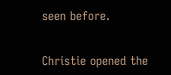seen before.


Christie opened the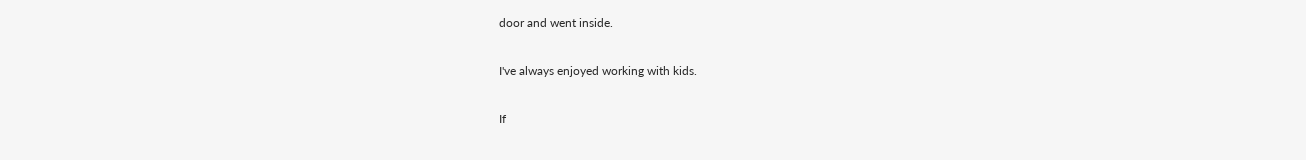door and went inside.

I've always enjoyed working with kids.

If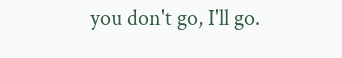you don't go, I'll go.